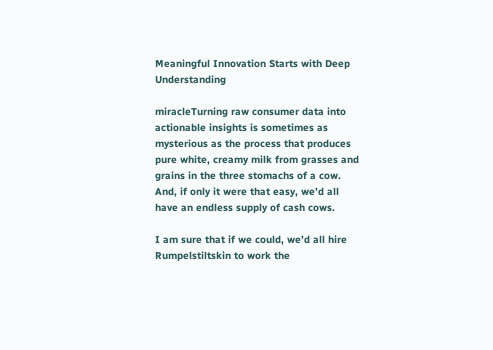Meaningful Innovation Starts with Deep Understanding

miracleTurning raw consumer data into actionable insights is sometimes as mysterious as the process that produces pure white, creamy milk from grasses and grains in the three stomachs of a cow.  And, if only it were that easy, we’d all have an endless supply of cash cows.

I am sure that if we could, we’d all hire Rumpelstiltskin to work the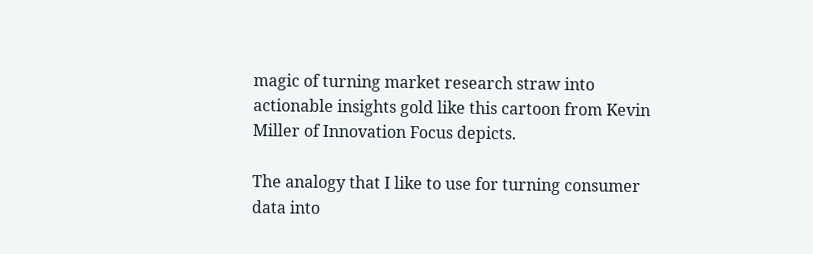magic of turning market research straw into actionable insights gold like this cartoon from Kevin Miller of Innovation Focus depicts.

The analogy that I like to use for turning consumer data into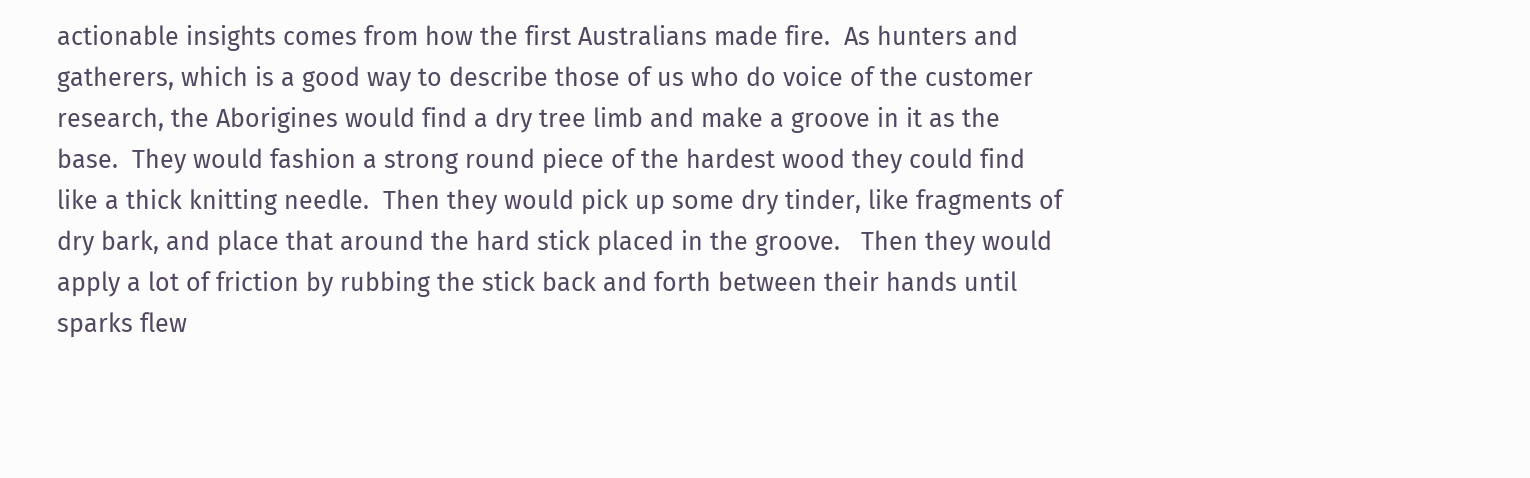actionable insights comes from how the first Australians made fire.  As hunters and gatherers, which is a good way to describe those of us who do voice of the customer research, the Aborigines would find a dry tree limb and make a groove in it as the base.  They would fashion a strong round piece of the hardest wood they could find like a thick knitting needle.  Then they would pick up some dry tinder, like fragments of dry bark, and place that around the hard stick placed in the groove.   Then they would apply a lot of friction by rubbing the stick back and forth between their hands until sparks flew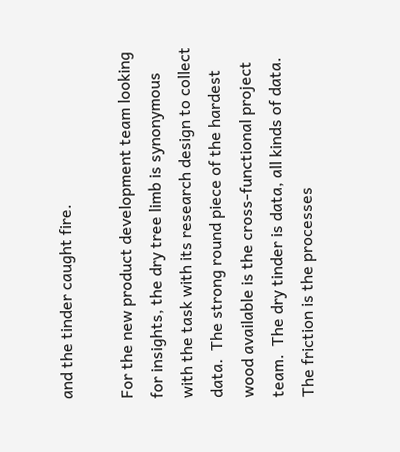and the tinder caught fire.

For the new product development team looking for insights, the dry tree limb is synonymous with the task with its research design to collect data.  The strong round piece of the hardest wood available is the cross-functional project team.  The dry tinder is data, all kinds of data.  The friction is the processes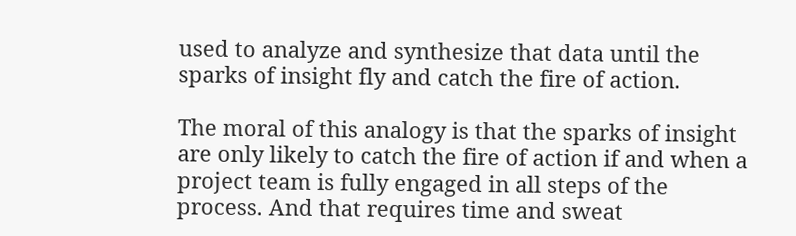used to analyze and synthesize that data until the sparks of insight fly and catch the fire of action.

The moral of this analogy is that the sparks of insight are only likely to catch the fire of action if and when a project team is fully engaged in all steps of the process. And that requires time and sweat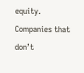equity. Companies that don’t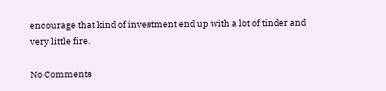encourage that kind of investment end up with a lot of tinder and very little fire.

No Comments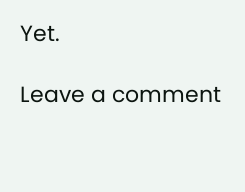Yet.

Leave a comment